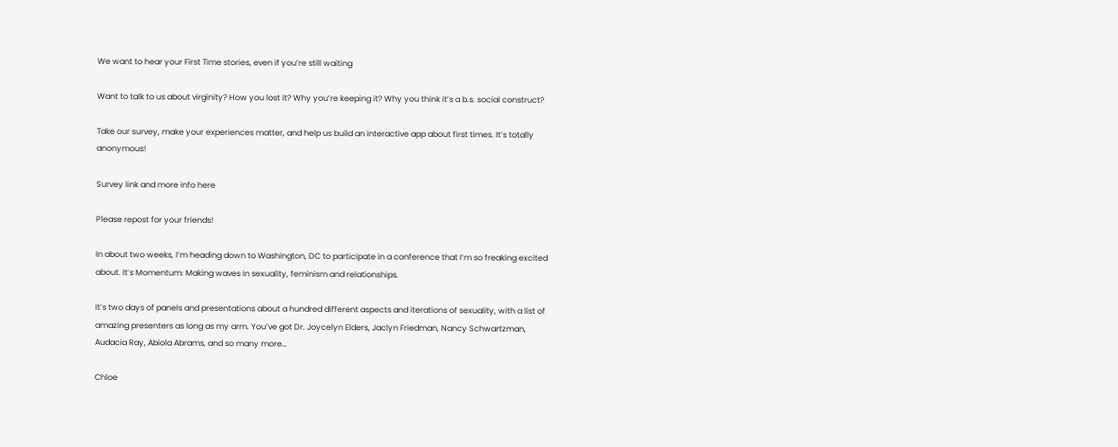We want to hear your First Time stories, even if you’re still waiting

Want to talk to us about virginity? How you lost it? Why you’re keeping it? Why you think it’s a b.s. social construct?

Take our survey, make your experiences matter, and help us build an interactive app about first times. It’s totally anonymous!

Survey link and more info here

Please repost for your friends!

In about two weeks, I’m heading down to Washington, DC to participate in a conference that I’m so freaking excited about. It’s Momentum: Making waves in sexuality, feminism and relationships.

It’s two days of panels and presentations about a hundred different aspects and iterations of sexuality, with a list of amazing presenters as long as my arm. You’ve got Dr. Joycelyn Elders, Jaclyn Friedman, Nancy Schwartzman, Audacia Ray, Abiola Abrams, and so many more…

Chloe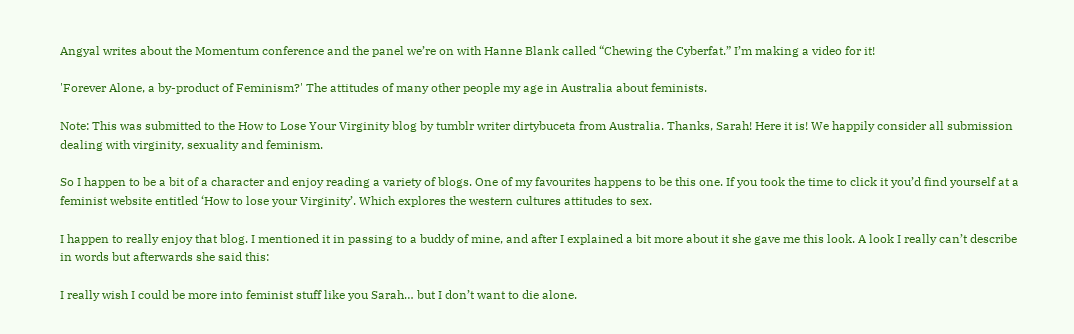Angyal writes about the Momentum conference and the panel we’re on with Hanne Blank called “Chewing the Cyberfat.” I’m making a video for it!

'Forever Alone, a by-product of Feminism?' The attitudes of many other people my age in Australia about feminists.

Note: This was submitted to the How to Lose Your Virginity blog by tumblr writer dirtybuceta from Australia. Thanks, Sarah! Here it is! We happily consider all submission dealing with virginity, sexuality and feminism.

So I happen to be a bit of a character and enjoy reading a variety of blogs. One of my favourites happens to be this one. If you took the time to click it you’d find yourself at a feminist website entitled ‘How to lose your Virginity’. Which explores the western cultures attitudes to sex.

I happen to really enjoy that blog. I mentioned it in passing to a buddy of mine, and after I explained a bit more about it she gave me this look. A look I really can’t describe in words but afterwards she said this:

I really wish I could be more into feminist stuff like you Sarah… but I don’t want to die alone.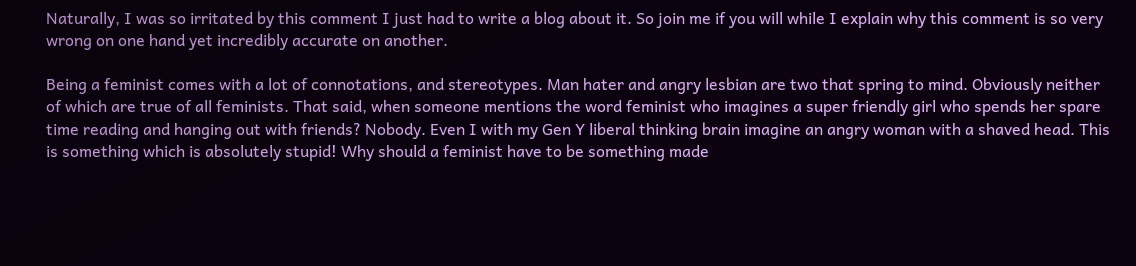Naturally, I was so irritated by this comment I just had to write a blog about it. So join me if you will while I explain why this comment is so very wrong on one hand yet incredibly accurate on another.

Being a feminist comes with a lot of connotations, and stereotypes. Man hater and angry lesbian are two that spring to mind. Obviously neither of which are true of all feminists. That said, when someone mentions the word feminist who imagines a super friendly girl who spends her spare time reading and hanging out with friends? Nobody. Even I with my Gen Y liberal thinking brain imagine an angry woman with a shaved head. This is something which is absolutely stupid! Why should a feminist have to be something made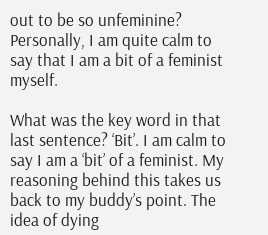out to be so unfeminine? Personally, I am quite calm to say that I am a bit of a feminist myself.

What was the key word in that last sentence? ‘Bit’. I am calm to say I am a ‘bit’ of a feminist. My reasoning behind this takes us back to my buddy’s point. The idea of dying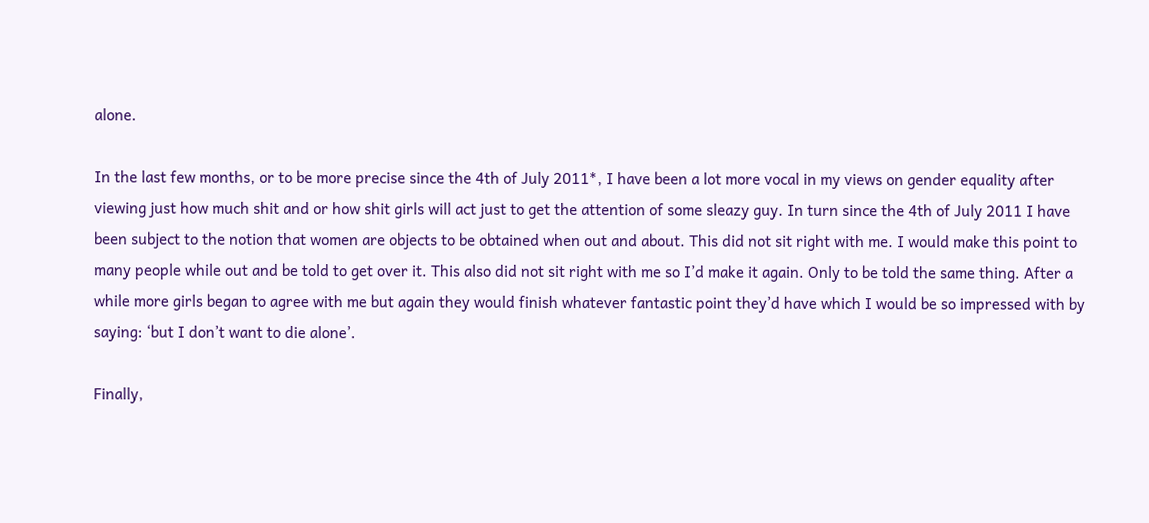alone.

In the last few months, or to be more precise since the 4th of July 2011*, I have been a lot more vocal in my views on gender equality after viewing just how much shit and or how shit girls will act just to get the attention of some sleazy guy. In turn since the 4th of July 2011 I have been subject to the notion that women are objects to be obtained when out and about. This did not sit right with me. I would make this point to many people while out and be told to get over it. This also did not sit right with me so I’d make it again. Only to be told the same thing. After a while more girls began to agree with me but again they would finish whatever fantastic point they’d have which I would be so impressed with by saying: ‘but I don’t want to die alone’.

Finally,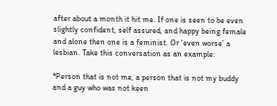after about a month it hit me. If one is seen to be even slightly confident, self assured, and happy being female and alone then one is a feminist. Or ‘even worse’ a lesbian. Take this conversation as an example:

*Person that is not me, a person that is not my buddy and a guy who was not keen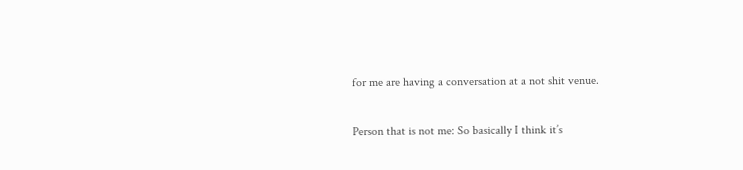for me are having a conversation at a not shit venue.

Person that is not me: So basically I think it’s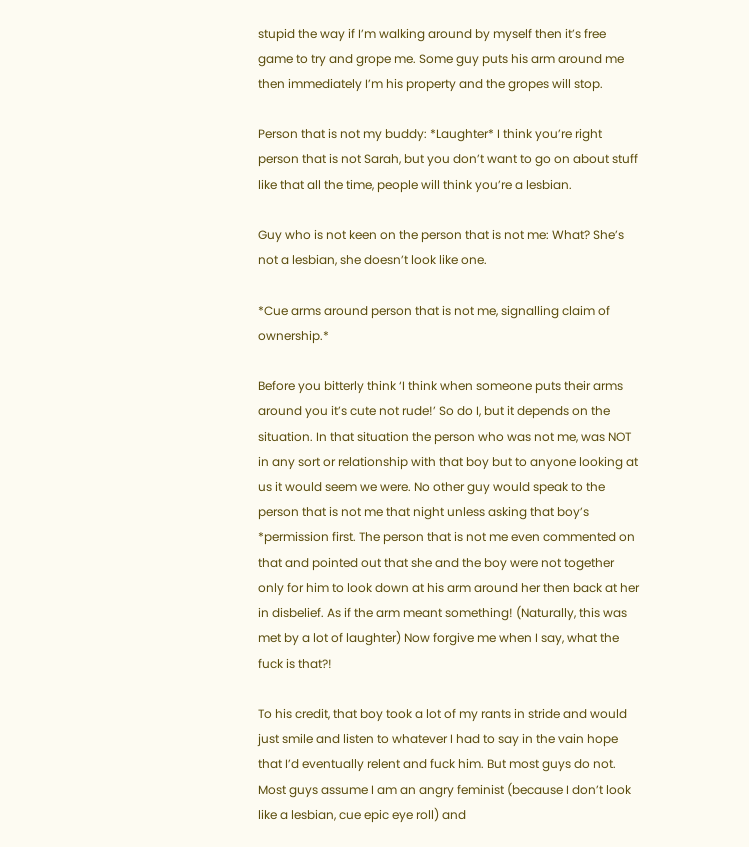stupid the way if I’m walking around by myself then it’s free game to try and grope me. Some guy puts his arm around me then immediately I’m his property and the gropes will stop.

Person that is not my buddy: *Laughter* I think you’re right person that is not Sarah, but you don’t want to go on about stuff like that all the time, people will think you’re a lesbian.

Guy who is not keen on the person that is not me: What? She’s not a lesbian, she doesn’t look like one.

*Cue arms around person that is not me, signalling claim of ownership.*

Before you bitterly think ‘I think when someone puts their arms around you it’s cute not rude!’ So do I, but it depends on the situation. In that situation the person who was not me, was NOT in any sort or relationship with that boy but to anyone looking at us it would seem we were. No other guy would speak to the person that is not me that night unless asking that boy’s *permission first. The person that is not me even commented on that and pointed out that she and the boy were not together only for him to look down at his arm around her then back at her in disbelief. As if the arm meant something! (Naturally, this was met by a lot of laughter) Now forgive me when I say, what the fuck is that?!

To his credit, that boy took a lot of my rants in stride and would just smile and listen to whatever I had to say in the vain hope that I’d eventually relent and fuck him. But most guys do not. Most guys assume I am an angry feminist (because I don’t look like a lesbian, cue epic eye roll) and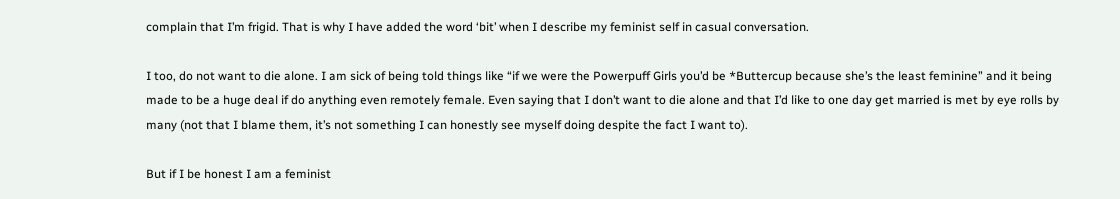complain that I’m frigid. That is why I have added the word ‘bit’ when I describe my feminist self in casual conversation.

I too, do not want to die alone. I am sick of being told things like “if we were the Powerpuff Girls you’d be *Buttercup because she’s the least feminine” and it being made to be a huge deal if do anything even remotely female. Even saying that I don’t want to die alone and that I’d like to one day get married is met by eye rolls by many (not that I blame them, it’s not something I can honestly see myself doing despite the fact I want to).

But if I be honest I am a feminist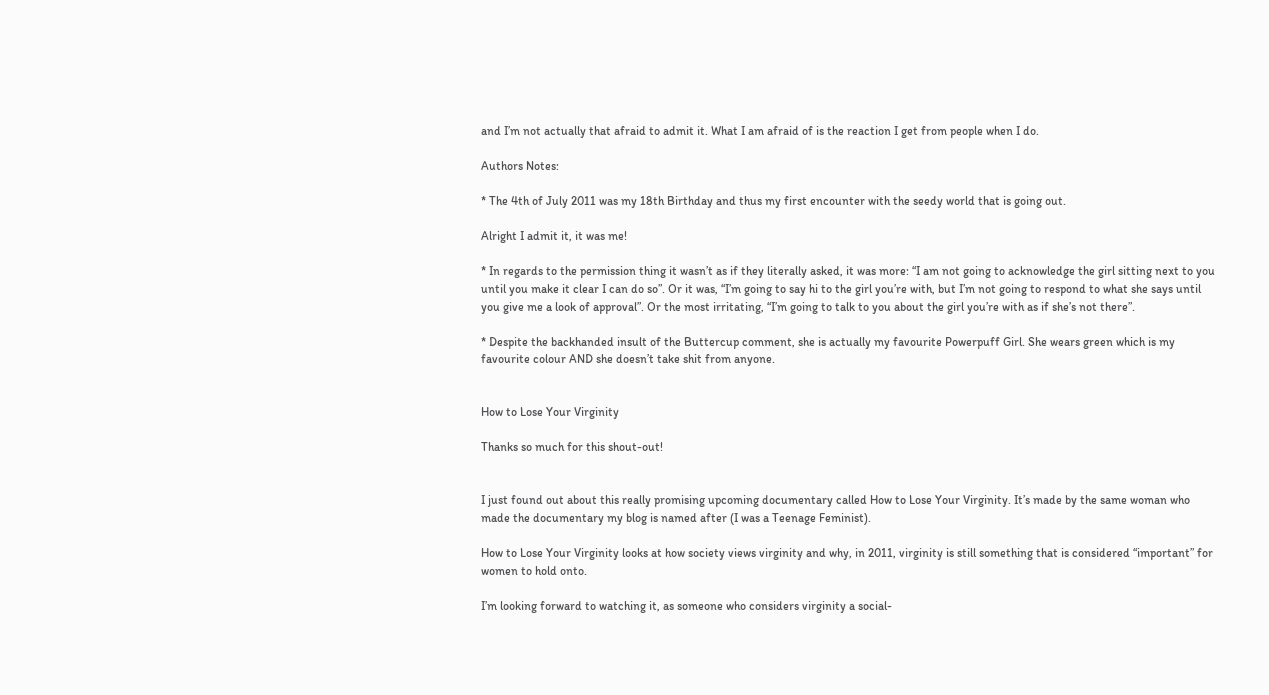and I’m not actually that afraid to admit it. What I am afraid of is the reaction I get from people when I do.

Authors Notes:

* The 4th of July 2011 was my 18th Birthday and thus my first encounter with the seedy world that is going out.

Alright I admit it, it was me!

* In regards to the permission thing it wasn’t as if they literally asked, it was more: “I am not going to acknowledge the girl sitting next to you until you make it clear I can do so”. Or it was, “I’m going to say hi to the girl you’re with, but I’m not going to respond to what she says until you give me a look of approval”. Or the most irritating, “I’m going to talk to you about the girl you’re with as if she’s not there”.

* Despite the backhanded insult of the Buttercup comment, she is actually my favourite Powerpuff Girl. She wears green which is my favourite colour AND she doesn’t take shit from anyone.


How to Lose Your Virginity

Thanks so much for this shout-out!


I just found out about this really promising upcoming documentary called How to Lose Your Virginity. It’s made by the same woman who made the documentary my blog is named after (I was a Teenage Feminist).

How to Lose Your Virginity looks at how society views virginity and why, in 2011, virginity is still something that is considered “important” for women to hold onto.

I’m looking forward to watching it, as someone who considers virginity a social-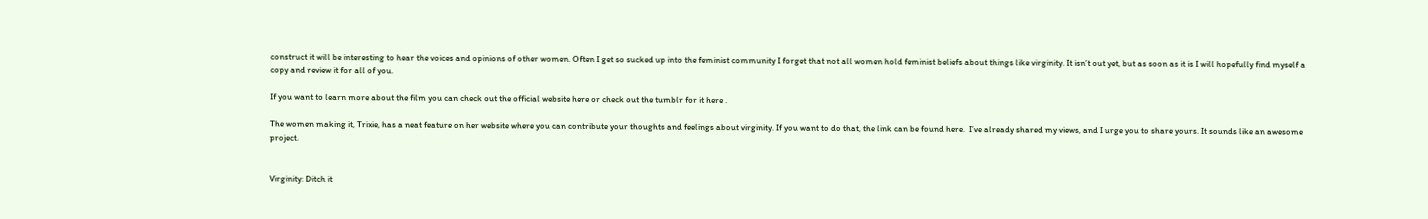construct it will be interesting to hear the voices and opinions of other women. Often I get so sucked up into the feminist community I forget that not all women hold feminist beliefs about things like virginity. It isn’t out yet, but as soon as it is I will hopefully find myself a copy and review it for all of you.

If you want to learn more about the film you can check out the official website here or check out the tumblr for it here .

The women making it, Trixie, has a neat feature on her website where you can contribute your thoughts and feelings about virginity. If you want to do that, the link can be found here.  I’ve already shared my views, and I urge you to share yours. It sounds like an awesome project.


Virginity: Ditch it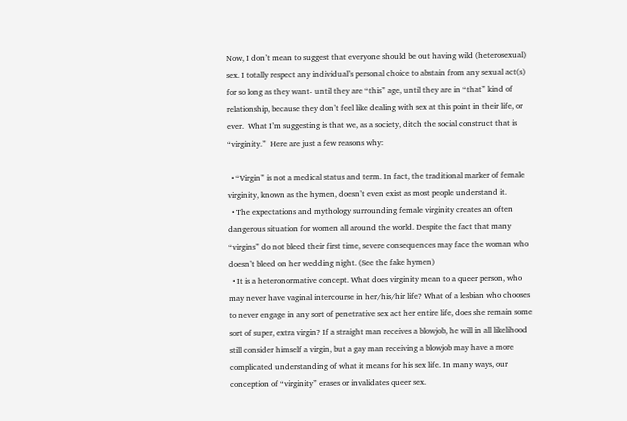Now, I don’t mean to suggest that everyone should be out having wild (heterosexual) sex. I totally respect any individual’s personal choice to abstain from any sexual act(s) for so long as they want- until they are “this” age, until they are in “that” kind of relationship, because they don’t feel like dealing with sex at this point in their life, or ever.  What I’m suggesting is that we, as a society, ditch the social construct that is “virginity.”  Here are just a few reasons why:

  • “Virgin” is not a medical status and term. In fact, the traditional marker of female virginity, known as the hymen, doesn’t even exist as most people understand it.
  • The expectations and mythology surrounding female virginity creates an often dangerous situation for women all around the world. Despite the fact that many “virgins” do not bleed their first time, severe consequences may face the woman who doesn’t bleed on her wedding night. (See the fake hymen)
  • It is a heteronormative concept. What does virginity mean to a queer person, who may never have vaginal intercourse in her/his/hir life? What of a lesbian who chooses to never engage in any sort of penetrative sex act her entire life, does she remain some sort of super, extra virgin? If a straight man receives a blowjob, he will in all likelihood still consider himself a virgin, but a gay man receiving a blowjob may have a more complicated understanding of what it means for his sex life. In many ways, our conception of “virginity” erases or invalidates queer sex.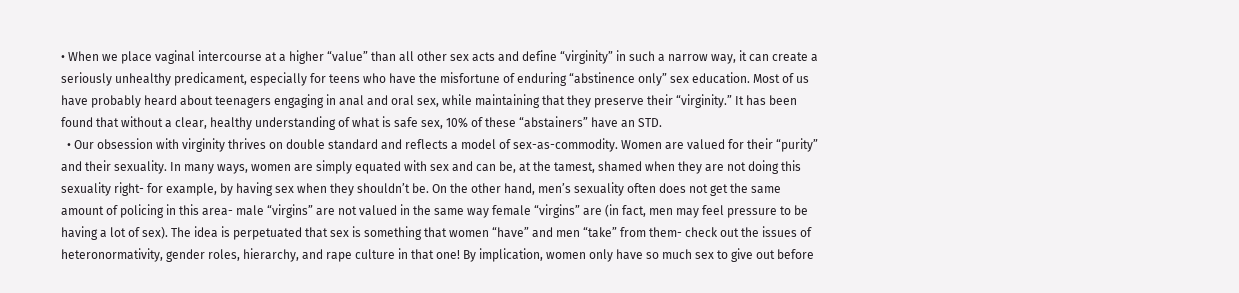• When we place vaginal intercourse at a higher “value” than all other sex acts and define “virginity” in such a narrow way, it can create a seriously unhealthy predicament, especially for teens who have the misfortune of enduring “abstinence only” sex education. Most of us have probably heard about teenagers engaging in anal and oral sex, while maintaining that they preserve their “virginity.” It has been found that without a clear, healthy understanding of what is safe sex, 10% of these “abstainers” have an STD.
  • Our obsession with virginity thrives on double standard and reflects a model of sex-as-commodity. Women are valued for their “purity” and their sexuality. In many ways, women are simply equated with sex and can be, at the tamest, shamed when they are not doing this sexuality right- for example, by having sex when they shouldn’t be. On the other hand, men’s sexuality often does not get the same amount of policing in this area- male “virgins” are not valued in the same way female “virgins” are (in fact, men may feel pressure to be having a lot of sex). The idea is perpetuated that sex is something that women “have” and men “take” from them- check out the issues of heteronormativity, gender roles, hierarchy, and rape culture in that one! By implication, women only have so much sex to give out before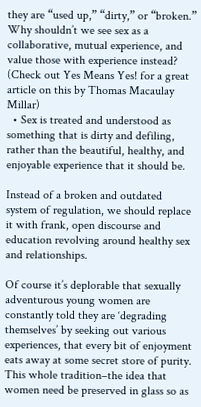they are “used up,” “dirty,” or “broken.” Why shouldn’t we see sex as a collaborative, mutual experience, and value those with experience instead? (Check out Yes Means Yes! for a great article on this by Thomas Macaulay Millar)
  • Sex is treated and understood as something that is dirty and defiling, rather than the beautiful, healthy, and enjoyable experience that it should be.

Instead of a broken and outdated system of regulation, we should replace it with frank, open discourse and education revolving around healthy sex and relationships.

Of course it’s deplorable that sexually adventurous young women are constantly told they are ‘degrading themselves’ by seeking out various experiences, that every bit of enjoyment eats away at some secret store of purity. This whole tradition–the idea that women need be preserved in glass so as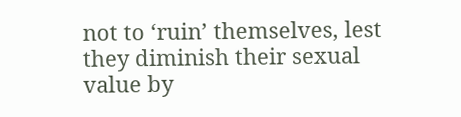not to ‘ruin’ themselves, lest they diminish their sexual value by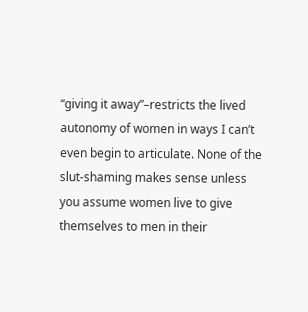“giving it away”–restricts the lived autonomy of women in ways I can’t even begin to articulate. None of the slut-shaming makes sense unless you assume women live to give themselves to men in their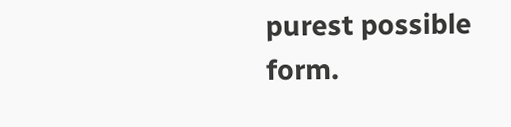purest possible form.